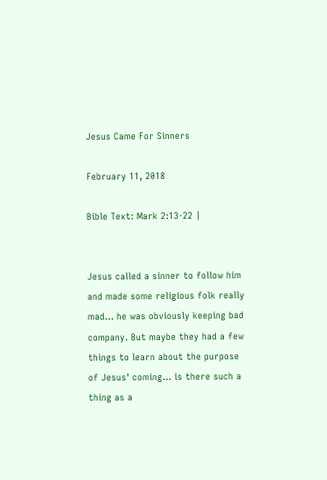Jesus Came For Sinners

February 11, 2018

Bible Text: Mark 2:13-22 |


Jesus called a sinner to follow him and made some religious folk really mad... he was obviously keeping bad company. But maybe they had a few things to learn about the purpose of Jesus' coming... is there such a thing as a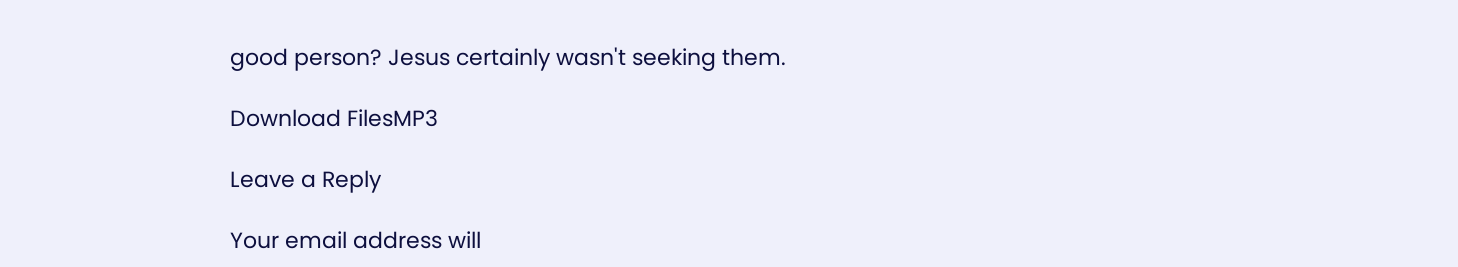good person? Jesus certainly wasn't seeking them.

Download FilesMP3

Leave a Reply

Your email address will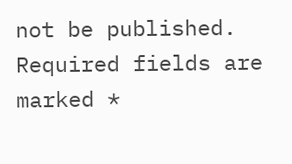not be published. Required fields are marked *